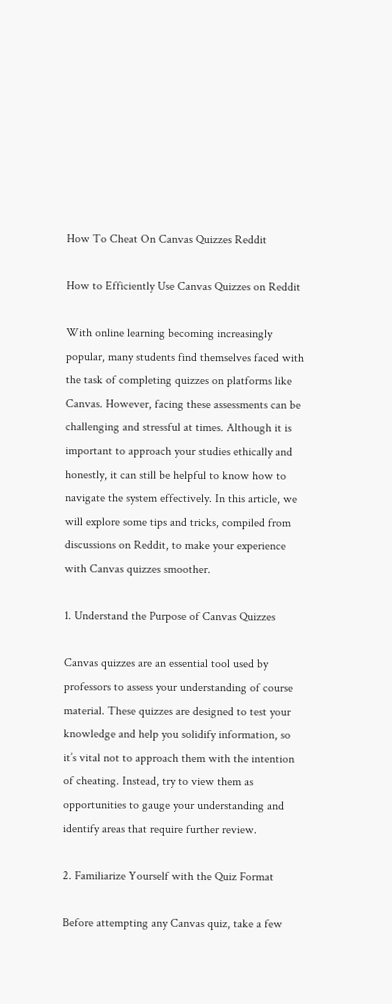How To Cheat On Canvas Quizzes Reddit

How to Efficiently Use Canvas Quizzes on Reddit

With online learning becoming increasingly popular, many students find themselves faced with the task of completing quizzes on platforms like Canvas. However, facing these assessments can be challenging and stressful at times. Although it is important to approach your studies ethically and honestly, it can still be helpful to know how to navigate the system effectively. In this article, we will explore some tips and tricks, compiled from discussions on Reddit, to make your experience with Canvas quizzes smoother.

1. Understand the Purpose of Canvas Quizzes

Canvas quizzes are an essential tool used by professors to assess your understanding of course material. These quizzes are designed to test your knowledge and help you solidify information, so it’s vital not to approach them with the intention of cheating. Instead, try to view them as opportunities to gauge your understanding and identify areas that require further review.

2. Familiarize Yourself with the Quiz Format

Before attempting any Canvas quiz, take a few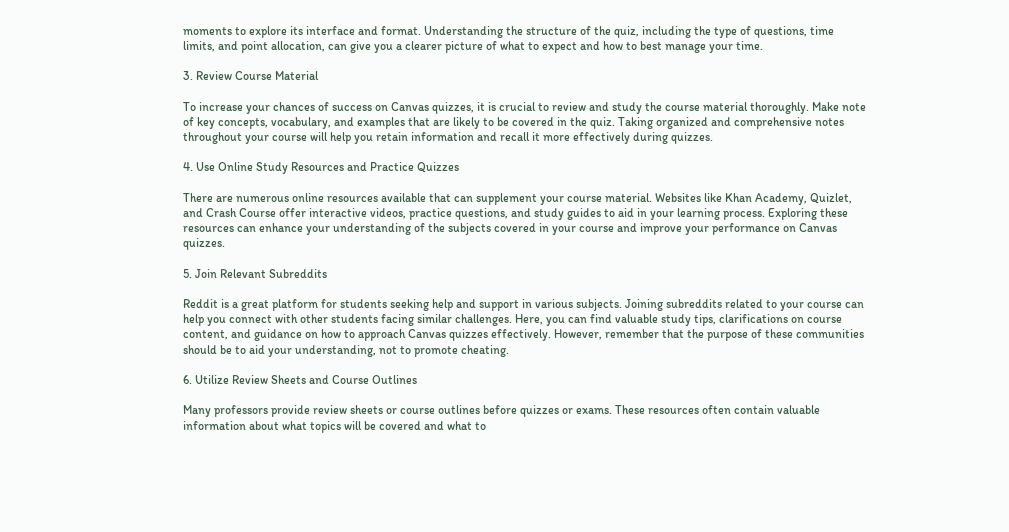moments to explore its interface and format. Understanding the structure of the quiz, including the type of questions, time limits, and point allocation, can give you a clearer picture of what to expect and how to best manage your time.

3. Review Course Material

To increase your chances of success on Canvas quizzes, it is crucial to review and study the course material thoroughly. Make note of key concepts, vocabulary, and examples that are likely to be covered in the quiz. Taking organized and comprehensive notes throughout your course will help you retain information and recall it more effectively during quizzes.

4. Use Online Study Resources and Practice Quizzes

There are numerous online resources available that can supplement your course material. Websites like Khan Academy, Quizlet, and Crash Course offer interactive videos, practice questions, and study guides to aid in your learning process. Exploring these resources can enhance your understanding of the subjects covered in your course and improve your performance on Canvas quizzes.

5. Join Relevant Subreddits

Reddit is a great platform for students seeking help and support in various subjects. Joining subreddits related to your course can help you connect with other students facing similar challenges. Here, you can find valuable study tips, clarifications on course content, and guidance on how to approach Canvas quizzes effectively. However, remember that the purpose of these communities should be to aid your understanding, not to promote cheating.

6. Utilize Review Sheets and Course Outlines

Many professors provide review sheets or course outlines before quizzes or exams. These resources often contain valuable information about what topics will be covered and what to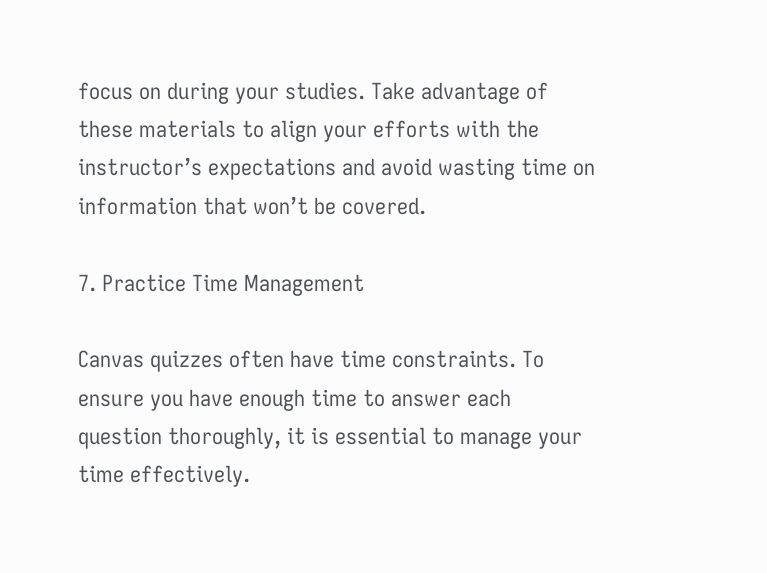focus on during your studies. Take advantage of these materials to align your efforts with the instructor’s expectations and avoid wasting time on information that won’t be covered.

7. Practice Time Management

Canvas quizzes often have time constraints. To ensure you have enough time to answer each question thoroughly, it is essential to manage your time effectively.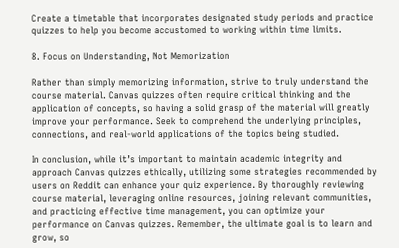Create a timetable that incorporates designated study periods and practice quizzes to help you become accustomed to working within time limits.

8. Focus on Understanding, Not Memorization

Rather than simply memorizing information, strive to truly understand the course material. Canvas quizzes often require critical thinking and the application of concepts, so having a solid grasp of the material will greatly improve your performance. Seek to comprehend the underlying principles, connections, and real-world applications of the topics being studied.

In conclusion, while it’s important to maintain academic integrity and approach Canvas quizzes ethically, utilizing some strategies recommended by users on Reddit can enhance your quiz experience. By thoroughly reviewing course material, leveraging online resources, joining relevant communities, and practicing effective time management, you can optimize your performance on Canvas quizzes. Remember, the ultimate goal is to learn and grow, so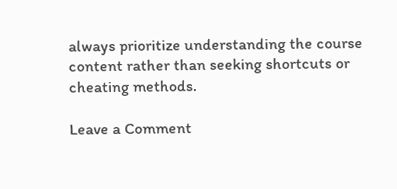always prioritize understanding the course content rather than seeking shortcuts or cheating methods.

Leave a Comment